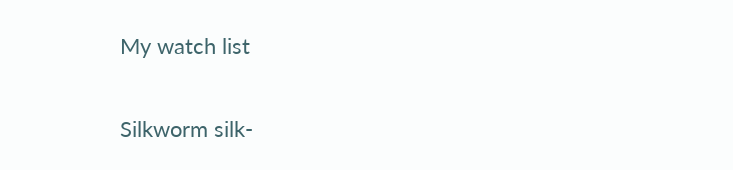My watch list

Silkworm silk-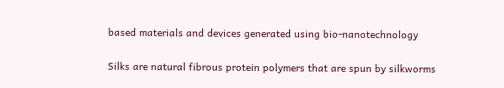based materials and devices generated using bio-nanotechnology

Silks are natural fibrous protein polymers that are spun by silkworms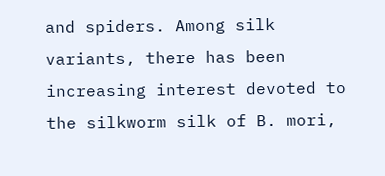and spiders. Among silk variants, there has been increasing interest devoted to the silkworm silk of B. mori,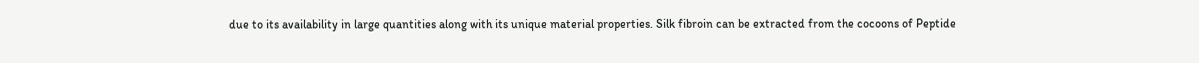due to its availability in large quantities along with its unique material properties. Silk fibroin can be extracted from the cocoons of Peptide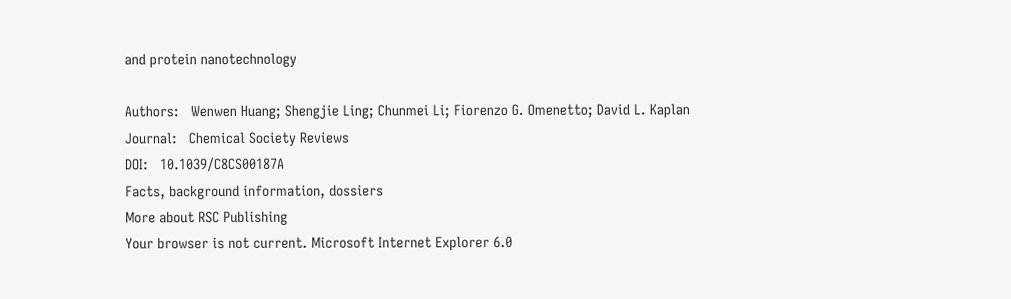and protein nanotechnology

Authors:   Wenwen Huang; Shengjie Ling; Chunmei Li; Fiorenzo G. Omenetto; David L. Kaplan
Journal:   Chemical Society Reviews
DOI:   10.1039/C8CS00187A
Facts, background information, dossiers
More about RSC Publishing
Your browser is not current. Microsoft Internet Explorer 6.0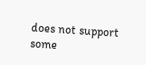does not support some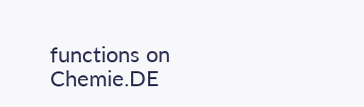functions on Chemie.DE